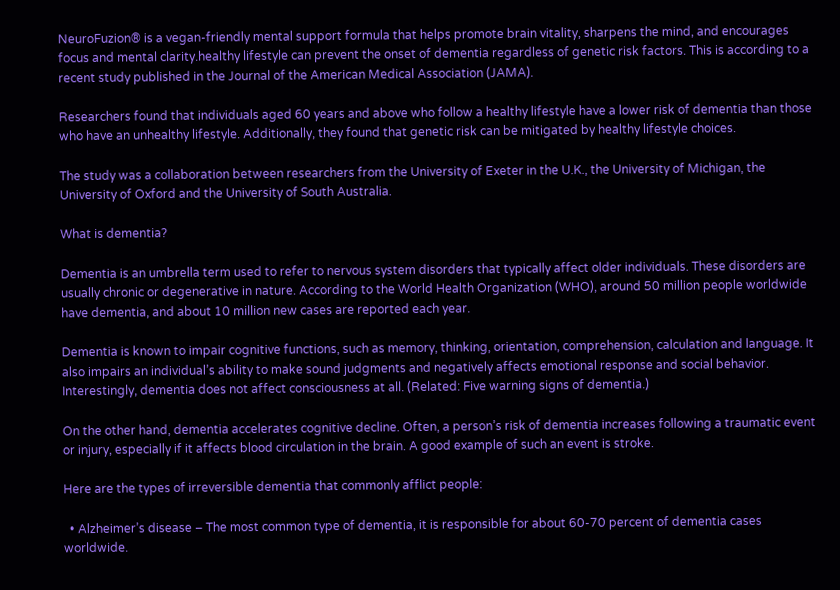NeuroFuzion® is a vegan-friendly mental support formula that helps promote brain vitality, sharpens the mind, and encourages focus and mental clarity.healthy lifestyle can prevent the onset of dementia regardless of genetic risk factors. This is according to a recent study published in the Journal of the American Medical Association (JAMA).

Researchers found that individuals aged 60 years and above who follow a healthy lifestyle have a lower risk of dementia than those who have an unhealthy lifestyle. Additionally, they found that genetic risk can be mitigated by healthy lifestyle choices.

The study was a collaboration between researchers from the University of Exeter in the U.K., the University of Michigan, the University of Oxford and the University of South Australia.

What is dementia?

Dementia is an umbrella term used to refer to nervous system disorders that typically affect older individuals. These disorders are usually chronic or degenerative in nature. According to the World Health Organization (WHO), around 50 million people worldwide have dementia, and about 10 million new cases are reported each year.

Dementia is known to impair cognitive functions, such as memory, thinking, orientation, comprehension, calculation and language. It also impairs an individual’s ability to make sound judgments and negatively affects emotional response and social behavior. Interestingly, dementia does not affect consciousness at all. (Related: Five warning signs of dementia.)

On the other hand, dementia accelerates cognitive decline. Often, a person’s risk of dementia increases following a traumatic event or injury, especially if it affects blood circulation in the brain. A good example of such an event is stroke.

Here are the types of irreversible dementia that commonly afflict people:

  • Alzheimer’s disease – The most common type of dementia, it is responsible for about 60-70 percent of dementia cases worldwide.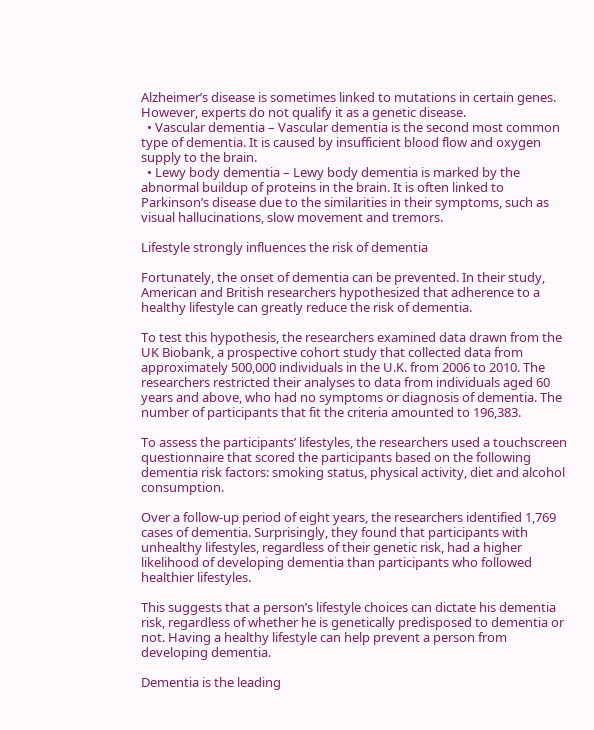Alzheimer’s disease is sometimes linked to mutations in certain genes. However, experts do not qualify it as a genetic disease.
  • Vascular dementia – Vascular dementia is the second most common type of dementia. It is caused by insufficient blood flow and oxygen supply to the brain.
  • Lewy body dementia – Lewy body dementia is marked by the abnormal buildup of proteins in the brain. It is often linked to Parkinson’s disease due to the similarities in their symptoms, such as visual hallucinations, slow movement and tremors.

Lifestyle strongly influences the risk of dementia

Fortunately, the onset of dementia can be prevented. In their study, American and British researchers hypothesized that adherence to a healthy lifestyle can greatly reduce the risk of dementia.

To test this hypothesis, the researchers examined data drawn from the UK Biobank, a prospective cohort study that collected data from approximately 500,000 individuals in the U.K. from 2006 to 2010. The researchers restricted their analyses to data from individuals aged 60 years and above, who had no symptoms or diagnosis of dementia. The number of participants that fit the criteria amounted to 196,383.

To assess the participants’ lifestyles, the researchers used a touchscreen questionnaire that scored the participants based on the following dementia risk factors: smoking status, physical activity, diet and alcohol consumption.

Over a follow-up period of eight years, the researchers identified 1,769 cases of dementia. Surprisingly, they found that participants with unhealthy lifestyles, regardless of their genetic risk, had a higher likelihood of developing dementia than participants who followed healthier lifestyles.

This suggests that a person’s lifestyle choices can dictate his dementia risk, regardless of whether he is genetically predisposed to dementia or not. Having a healthy lifestyle can help prevent a person from developing dementia.

Dementia is the leading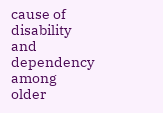cause of disability and dependency among older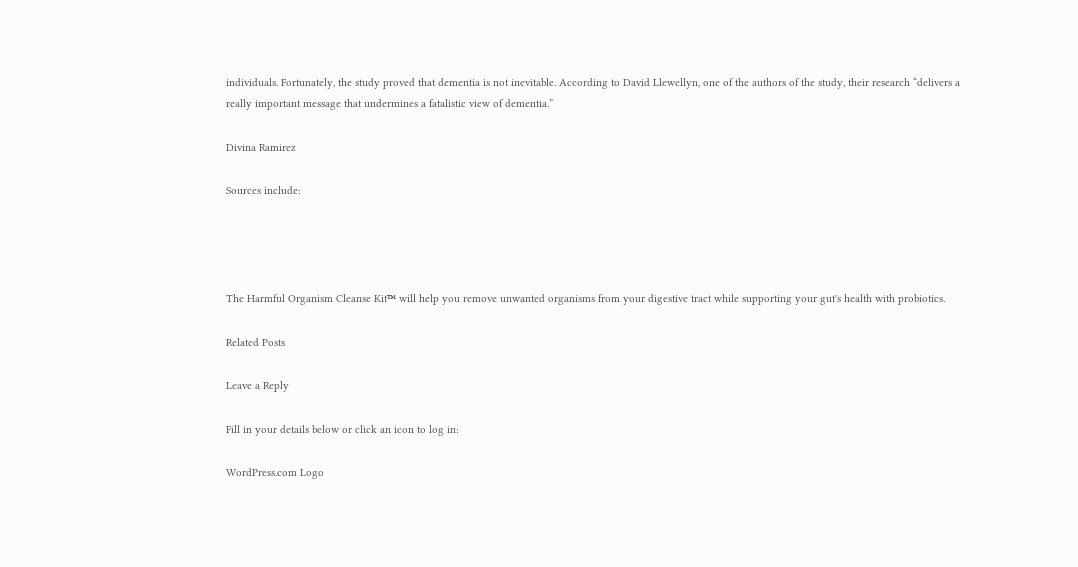individuals. Fortunately, the study proved that dementia is not inevitable. According to David Llewellyn, one of the authors of the study, their research “delivers a really important message that undermines a fatalistic view of dementia.”

Divina Ramirez

Sources include:




The Harmful Organism Cleanse Kit™ will help you remove unwanted organisms from your digestive tract while supporting your gut's health with probiotics.

Related Posts

Leave a Reply

Fill in your details below or click an icon to log in:

WordPress.com Logo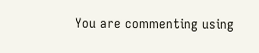You are commenting using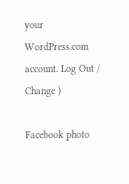your WordPress.com account. Log Out /  Change )

Facebook photo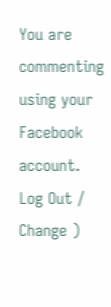You are commenting using your Facebook account. Log Out /  Change )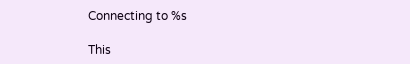Connecting to %s

This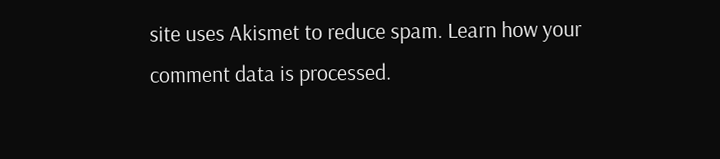site uses Akismet to reduce spam. Learn how your comment data is processed.